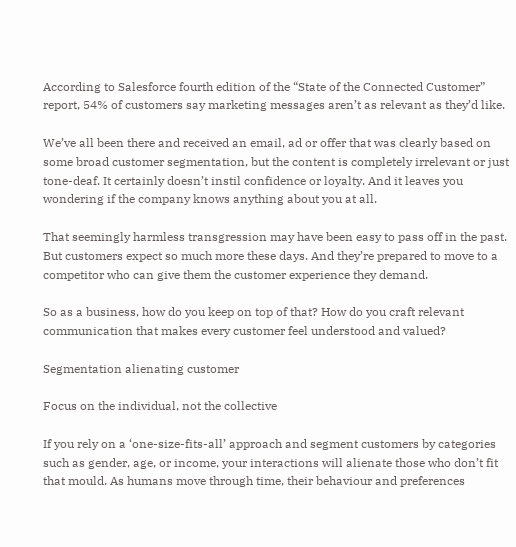According to Salesforce fourth edition of the “State of the Connected Customer” report, 54% of customers say marketing messages aren’t as relevant as they’d like.

We’ve all been there and received an email, ad or offer that was clearly based on some broad customer segmentation, but the content is completely irrelevant or just tone-deaf. It certainly doesn’t instil confidence or loyalty. And it leaves you wondering if the company knows anything about you at all.

That seemingly harmless transgression may have been easy to pass off in the past. But customers expect so much more these days. And they’re prepared to move to a competitor who can give them the customer experience they demand.

So as a business, how do you keep on top of that? How do you craft relevant communication that makes every customer feel understood and valued?

Segmentation alienating customer

Focus on the individual, not the collective

If you rely on a ‘one-size-fits-all’ approach and segment customers by categories such as gender, age, or income, your interactions will alienate those who don’t fit that mould. As humans move through time, their behaviour and preferences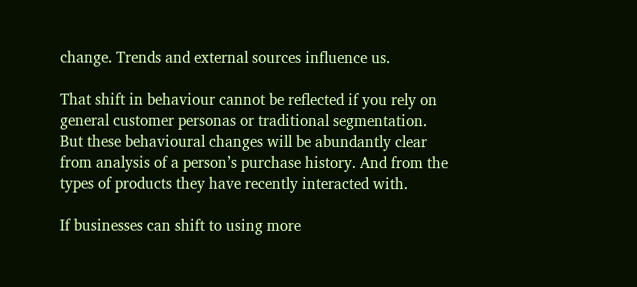change. Trends and external sources influence us.

That shift in behaviour cannot be reflected if you rely on general customer personas or traditional segmentation. But these behavioural changes will be abundantly clear from analysis of a person’s purchase history. And from the types of products they have recently interacted with.

If businesses can shift to using more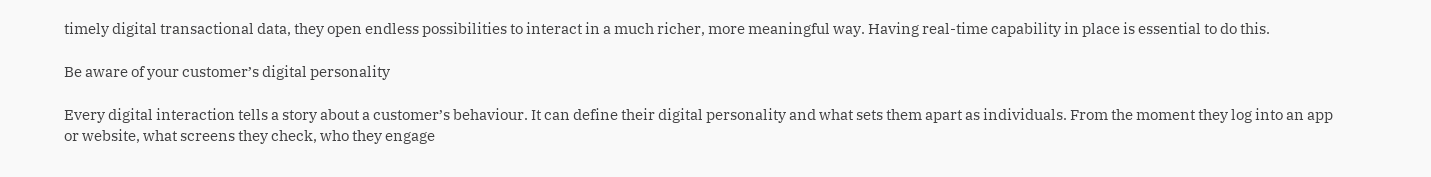timely digital transactional data, they open endless possibilities to interact in a much richer, more meaningful way. Having real-time capability in place is essential to do this.

Be aware of your customer’s digital personality

Every digital interaction tells a story about a customer’s behaviour. It can define their digital personality and what sets them apart as individuals. From the moment they log into an app or website, what screens they check, who they engage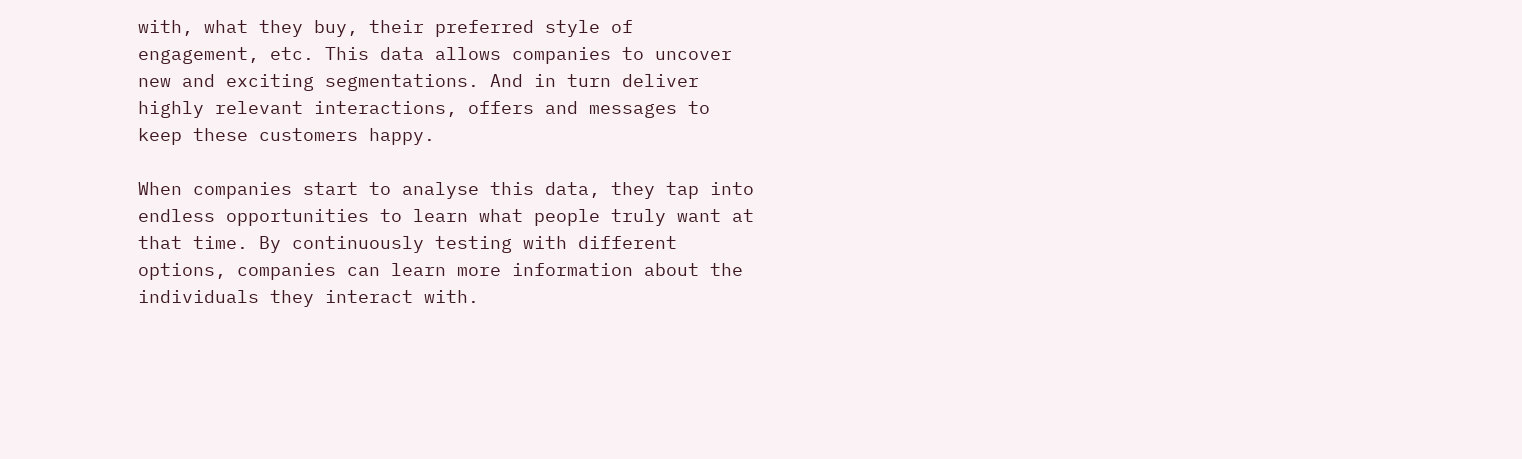with, what they buy, their preferred style of engagement, etc. This data allows companies to uncover new and exciting segmentations. And in turn deliver highly relevant interactions, offers and messages to keep these customers happy.

When companies start to analyse this data, they tap into endless opportunities to learn what people truly want at that time. By continuously testing with different options, companies can learn more information about the individuals they interact with.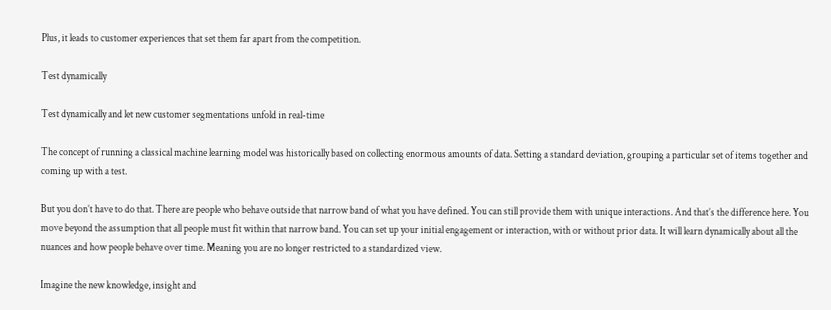Plus, it leads to customer experiences that set them far apart from the competition.

Test dynamically

Test dynamically and let new customer segmentations unfold in real-time

The concept of running a classical machine learning model was historically based on collecting enormous amounts of data. Setting a standard deviation, grouping a particular set of items together and coming up with a test.

But you don’t have to do that. There are people who behave outside that narrow band of what you have defined. You can still provide them with unique interactions. And that’s the difference here. You move beyond the assumption that all people must fit within that narrow band. You can set up your initial engagement or interaction, with or without prior data. It will learn dynamically about all the nuances and how people behave over time. Meaning you are no longer restricted to a standardized view.

Imagine the new knowledge, insight and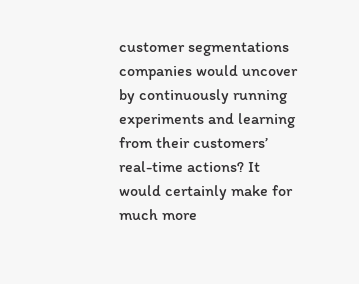customer segmentations companies would uncover by continuously running experiments and learning from their customers’ real-time actions? It would certainly make for much more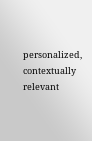personalized, contextually relevant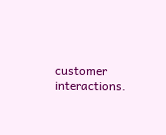customer interactions.